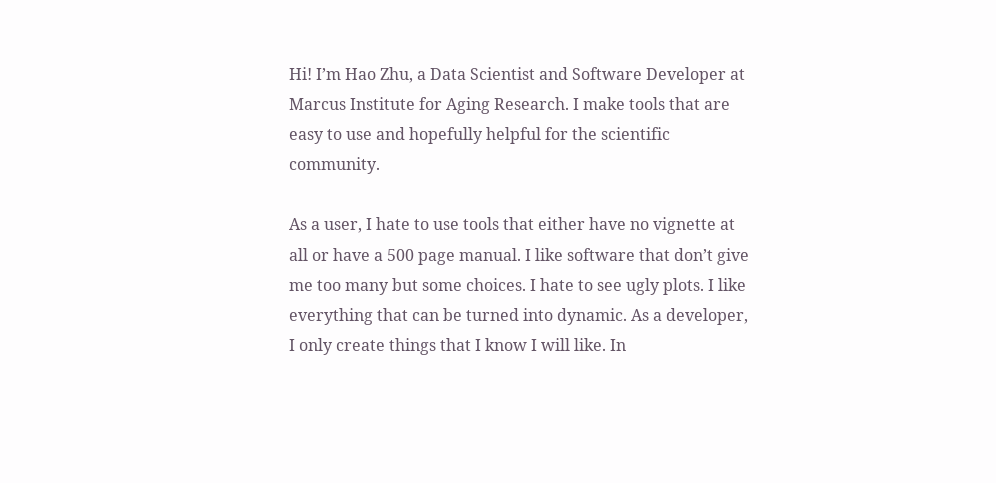Hi! I’m Hao Zhu, a Data Scientist and Software Developer at Marcus Institute for Aging Research. I make tools that are easy to use and hopefully helpful for the scientific community.

As a user, I hate to use tools that either have no vignette at all or have a 500 page manual. I like software that don’t give me too many but some choices. I hate to see ugly plots. I like everything that can be turned into dynamic. As a developer, I only create things that I know I will like. In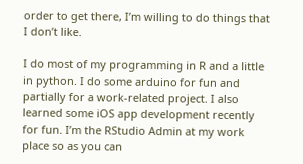order to get there, I’m willing to do things that I don’t like.

I do most of my programming in R and a little in python. I do some arduino for fun and partially for a work-related project. I also learned some iOS app development recently for fun. I’m the RStudio Admin at my work place so as you can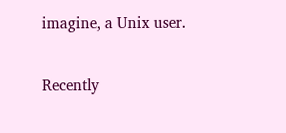imagine, a Unix user.

Recently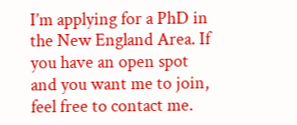I’m applying for a PhD in the New England Area. If you have an open spot and you want me to join, feel free to contact me.